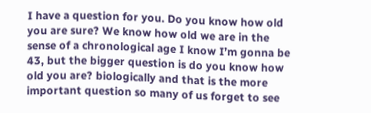I have a question for you. Do you know how old you are sure? We know how old we are in the sense of a chronological age I know I’m gonna be 43, but the bigger question is do you know how old you are? biologically and that is the more important question so many of us forget to see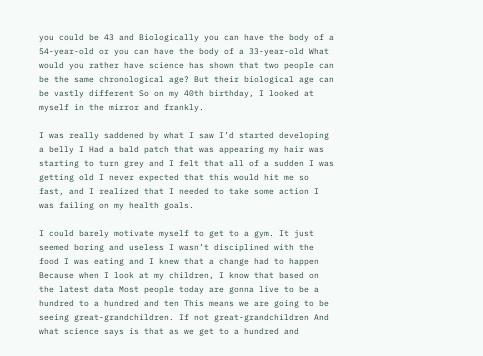you could be 43 and Biologically you can have the body of a 54-year-old or you can have the body of a 33-year-old What would you rather have science has shown that two people can be the same chronological age? But their biological age can be vastly different So on my 40th birthday, I looked at myself in the mirror and frankly.

I was really saddened by what I saw I’d started developing a belly I Had a bald patch that was appearing my hair was starting to turn grey and I felt that all of a sudden I was getting old I never expected that this would hit me so fast, and I realized that I needed to take some action I was failing on my health goals.

I could barely motivate myself to get to a gym. It just seemed boring and useless I wasn’t disciplined with the food I was eating and I knew that a change had to happen Because when I look at my children, I know that based on the latest data Most people today are gonna live to be a hundred to a hundred and ten This means we are going to be seeing great-grandchildren. If not great-grandchildren And what science says is that as we get to a hundred and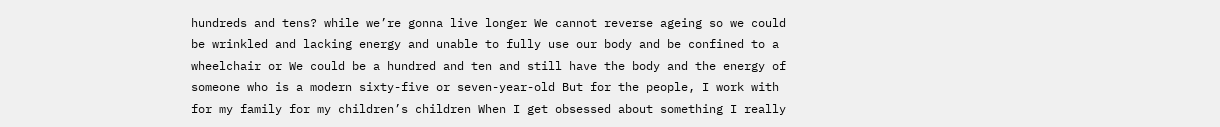hundreds and tens? while we’re gonna live longer We cannot reverse ageing so we could be wrinkled and lacking energy and unable to fully use our body and be confined to a wheelchair or We could be a hundred and ten and still have the body and the energy of someone who is a modern sixty-five or seven-year-old But for the people, I work with for my family for my children’s children When I get obsessed about something I really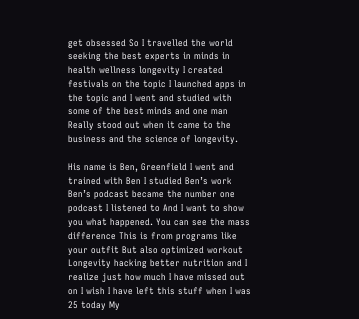get obsessed So I travelled the world seeking the best experts in minds in health wellness longevity I created festivals on the topic I launched apps in the topic and I went and studied with some of the best minds and one man Really stood out when it came to the business and the science of longevity.

His name is Ben, Greenfield I went and trained with Ben I studied Ben’s work Ben’s podcast became the number one podcast I listened to And I want to show you what happened. You can see the mass difference This is from programs like your outfit But also optimized workout Longevity hacking better nutrition and I realize just how much I have missed out on I wish I have left this stuff when I was 25 today My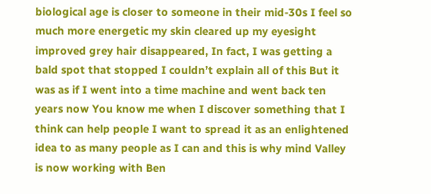biological age is closer to someone in their mid-30s I feel so much more energetic my skin cleared up my eyesight improved grey hair disappeared, In fact, I was getting a bald spot that stopped I couldn’t explain all of this But it was as if I went into a time machine and went back ten years now You know me when I discover something that I think can help people I want to spread it as an enlightened idea to as many people as I can and this is why mind Valley is now working with Ben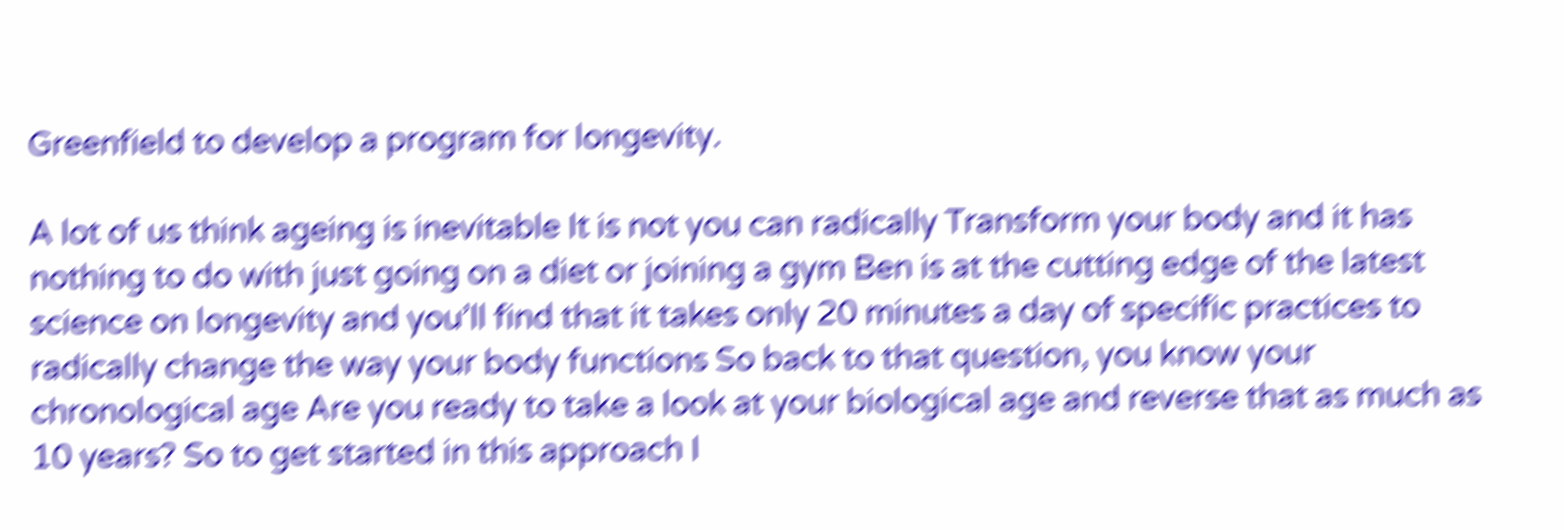Greenfield to develop a program for longevity.

A lot of us think ageing is inevitable It is not you can radically Transform your body and it has nothing to do with just going on a diet or joining a gym Ben is at the cutting edge of the latest science on longevity and you’ll find that it takes only 20 minutes a day of specific practices to radically change the way your body functions So back to that question, you know your chronological age Are you ready to take a look at your biological age and reverse that as much as 10 years? So to get started in this approach I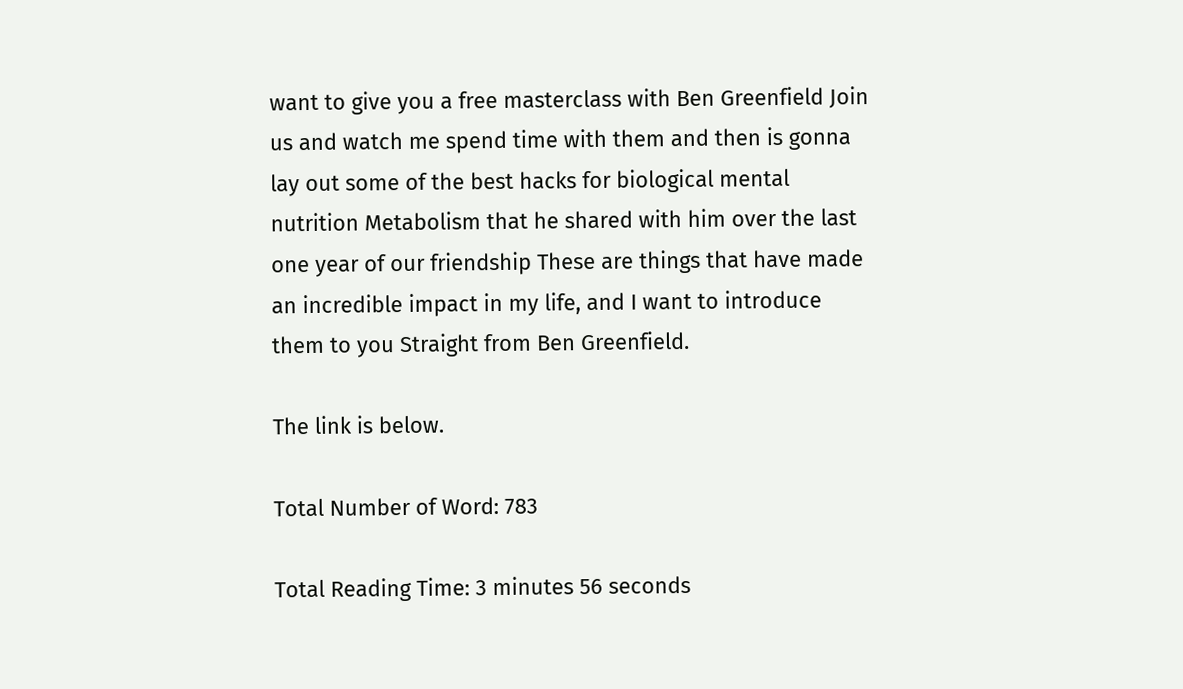want to give you a free masterclass with Ben Greenfield Join us and watch me spend time with them and then is gonna lay out some of the best hacks for biological mental nutrition Metabolism that he shared with him over the last one year of our friendship These are things that have made an incredible impact in my life, and I want to introduce them to you Straight from Ben Greenfield.

The link is below.

Total Number of Word: 783

Total Reading Time: 3 minutes 56 seconds